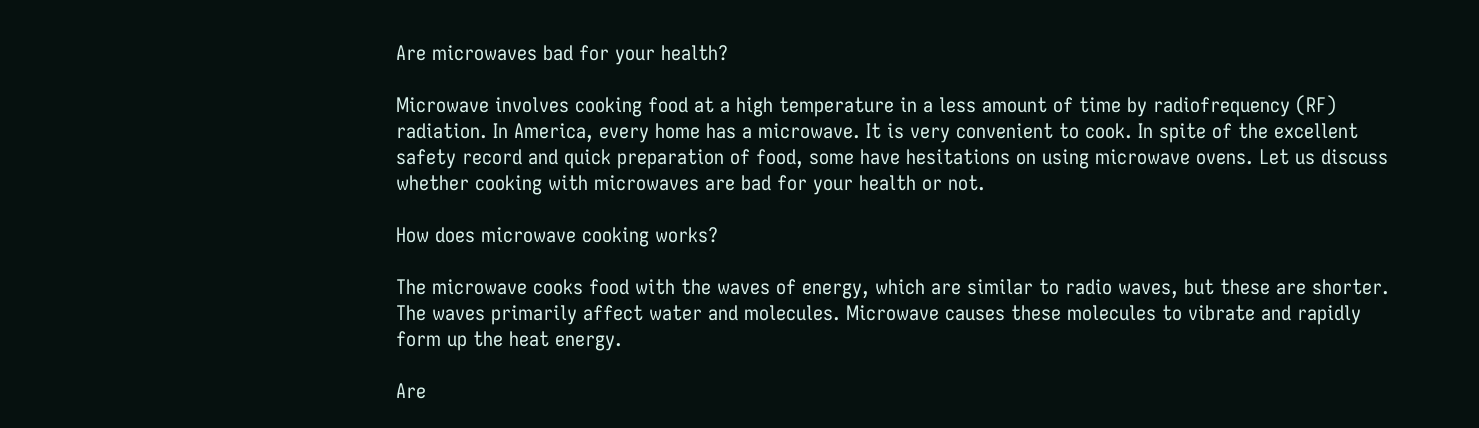Are microwaves bad for your health?

Microwave involves cooking food at a high temperature in a less amount of time by radiofrequency (RF) radiation. In America, every home has a microwave. It is very convenient to cook. In spite of the excellent safety record and quick preparation of food, some have hesitations on using microwave ovens. Let us discuss whether cooking with microwaves are bad for your health or not.

How does microwave cooking works?

The microwave cooks food with the waves of energy, which are similar to radio waves, but these are shorter. The waves primarily affect water and molecules. Microwave causes these molecules to vibrate and rapidly form up the heat energy.

Are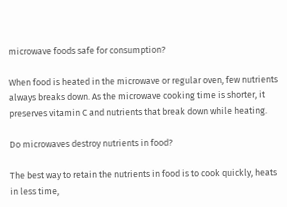microwave foods safe for consumption?

When food is heated in the microwave or regular oven, few nutrients always breaks down. As the microwave cooking time is shorter, it preserves vitamin C and nutrients that break down while heating.

Do microwaves destroy nutrients in food?

The best way to retain the nutrients in food is to cook quickly, heats in less time,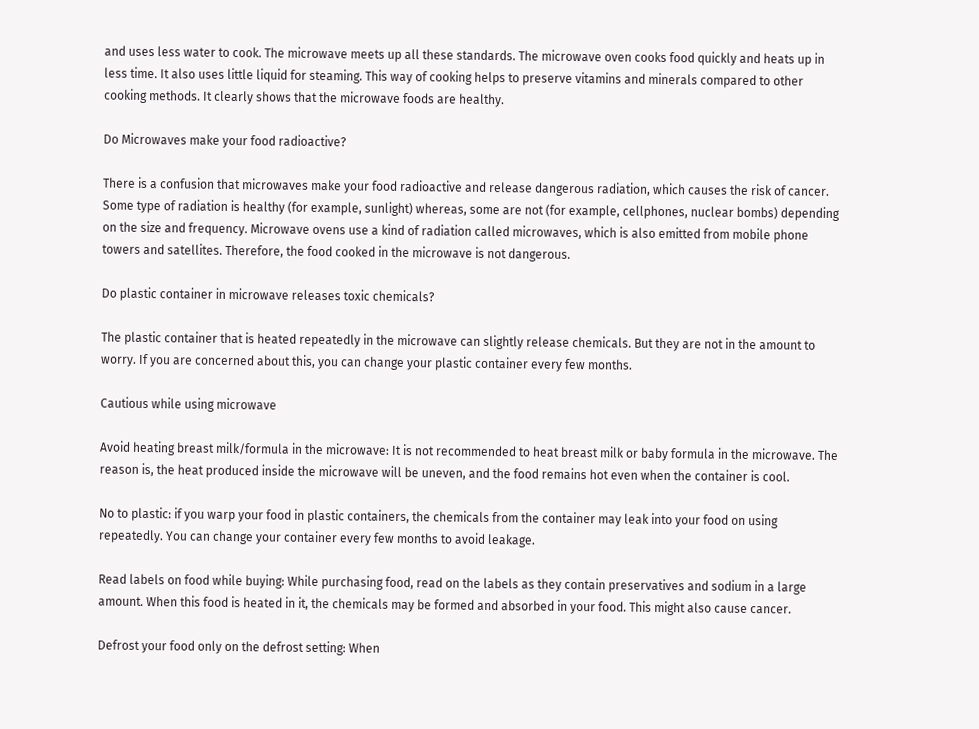and uses less water to cook. The microwave meets up all these standards. The microwave oven cooks food quickly and heats up in less time. It also uses little liquid for steaming. This way of cooking helps to preserve vitamins and minerals compared to other cooking methods. It clearly shows that the microwave foods are healthy.

Do Microwaves make your food radioactive?

There is a confusion that microwaves make your food radioactive and release dangerous radiation, which causes the risk of cancer. Some type of radiation is healthy (for example, sunlight) whereas, some are not (for example, cellphones, nuclear bombs) depending on the size and frequency. Microwave ovens use a kind of radiation called microwaves, which is also emitted from mobile phone towers and satellites. Therefore, the food cooked in the microwave is not dangerous.

Do plastic container in microwave releases toxic chemicals?

The plastic container that is heated repeatedly in the microwave can slightly release chemicals. But they are not in the amount to worry. If you are concerned about this, you can change your plastic container every few months.

Cautious while using microwave

Avoid heating breast milk/formula in the microwave: It is not recommended to heat breast milk or baby formula in the microwave. The reason is, the heat produced inside the microwave will be uneven, and the food remains hot even when the container is cool.

No to plastic: if you warp your food in plastic containers, the chemicals from the container may leak into your food on using repeatedly. You can change your container every few months to avoid leakage.

Read labels on food while buying: While purchasing food, read on the labels as they contain preservatives and sodium in a large amount. When this food is heated in it, the chemicals may be formed and absorbed in your food. This might also cause cancer.

Defrost your food only on the defrost setting: When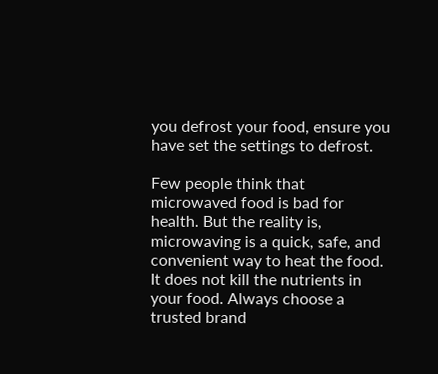you defrost your food, ensure you have set the settings to defrost.

Few people think that microwaved food is bad for health. But the reality is, microwaving is a quick, safe, and convenient way to heat the food. It does not kill the nutrients in your food. Always choose a trusted brand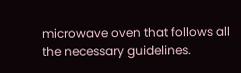microwave oven that follows all the necessary guidelines.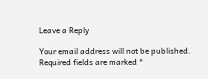Leave a Reply

Your email address will not be published. Required fields are marked *